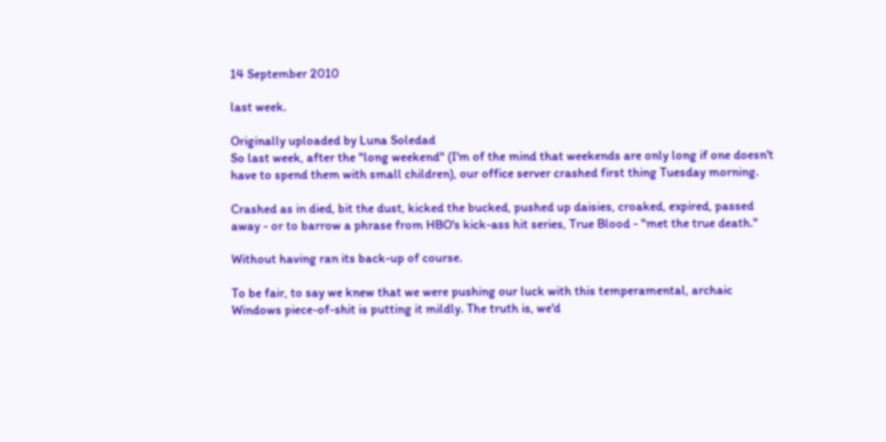14 September 2010

last week.

Originally uploaded by Luna Soledad
So last week, after the "long weekend" (I'm of the mind that weekends are only long if one doesn't have to spend them with small children), our office server crashed first thing Tuesday morning.

Crashed as in died, bit the dust, kicked the bucked, pushed up daisies, croaked, expired, passed away - or to barrow a phrase from HBO's kick-ass hit series, True Blood - "met the true death."

Without having ran its back-up of course.

To be fair, to say we knew that we were pushing our luck with this temperamental, archaic Windows piece-of-shit is putting it mildly. The truth is, we'd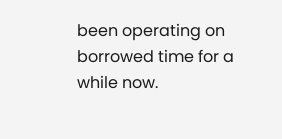been operating on borrowed time for a while now.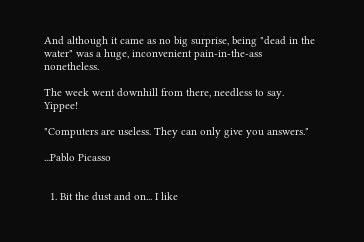And although it came as no big surprise, being "dead in the water" was a huge, inconvenient pain-in-the-ass nonetheless.

The week went downhill from there, needless to say. Yippee!

"Computers are useless. They can only give you answers."

...Pablo Picasso


  1. Bit the dust and on... I like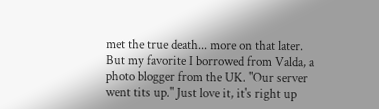met the true death... more on that later. But my favorite I borrowed from Valda, a photo blogger from the UK. "Our server went tits up." Just love it, it's right up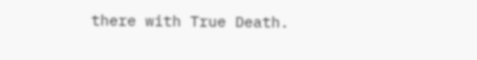there with True Death.